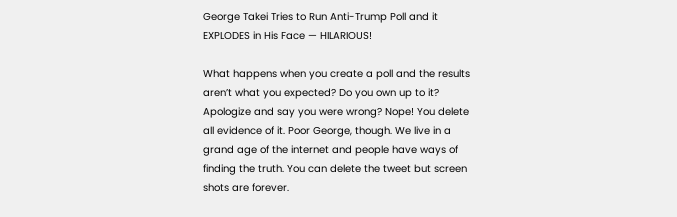George Takei Tries to Run Anti-Trump Poll and it EXPLODES in His Face — HILARIOUS!

What happens when you create a poll and the results aren’t what you expected? Do you own up to it? Apologize and say you were wrong? Nope! You delete all evidence of it. Poor George, though. We live in a grand age of the internet and people have ways of finding the truth. You can delete the tweet but screen shots are forever.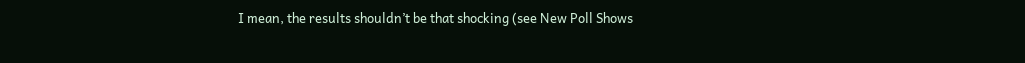I mean, the results shouldn’t be that shocking (see New Poll Shows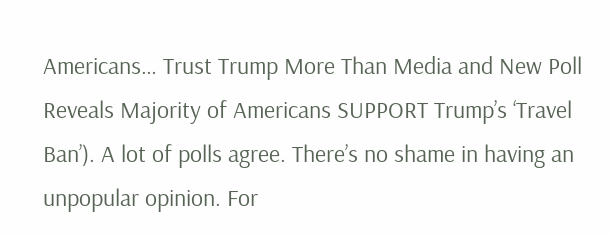Americans… Trust Trump More Than Media and New Poll Reveals Majority of Americans SUPPORT Trump’s ‘Travel Ban’). A lot of polls agree. There’s no shame in having an unpopular opinion. For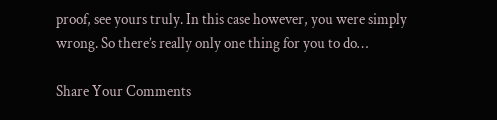proof, see yours truly. In this case however, you were simply wrong. So there’s really only one thing for you to do…

Share Your Comments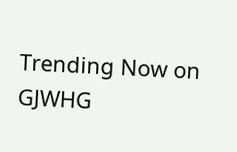Trending Now on GJWHG